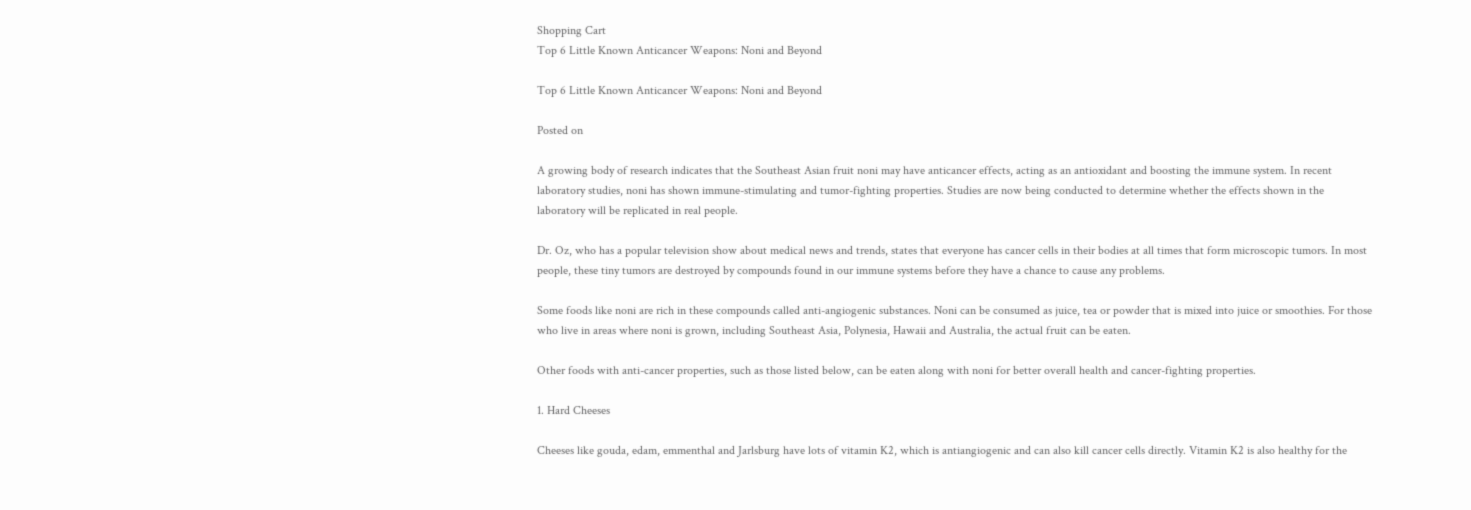Shopping Cart
Top 6 Little Known Anticancer Weapons: Noni and Beyond

Top 6 Little Known Anticancer Weapons: Noni and Beyond

Posted on

A growing body of research indicates that the Southeast Asian fruit noni may have anticancer effects, acting as an antioxidant and boosting the immune system. In recent laboratory studies, noni has shown immune-stimulating and tumor-fighting properties. Studies are now being conducted to determine whether the effects shown in the laboratory will be replicated in real people.

Dr. Oz, who has a popular television show about medical news and trends, states that everyone has cancer cells in their bodies at all times that form microscopic tumors. In most people, these tiny tumors are destroyed by compounds found in our immune systems before they have a chance to cause any problems.

Some foods like noni are rich in these compounds called anti-angiogenic substances. Noni can be consumed as juice, tea or powder that is mixed into juice or smoothies. For those who live in areas where noni is grown, including Southeast Asia, Polynesia, Hawaii and Australia, the actual fruit can be eaten.

Other foods with anti-cancer properties, such as those listed below, can be eaten along with noni for better overall health and cancer-fighting properties.

1. Hard Cheeses

Cheeses like gouda, edam, emmenthal and Jarlsburg have lots of vitamin K2, which is antiangiogenic and can also kill cancer cells directly. Vitamin K2 is also healthy for the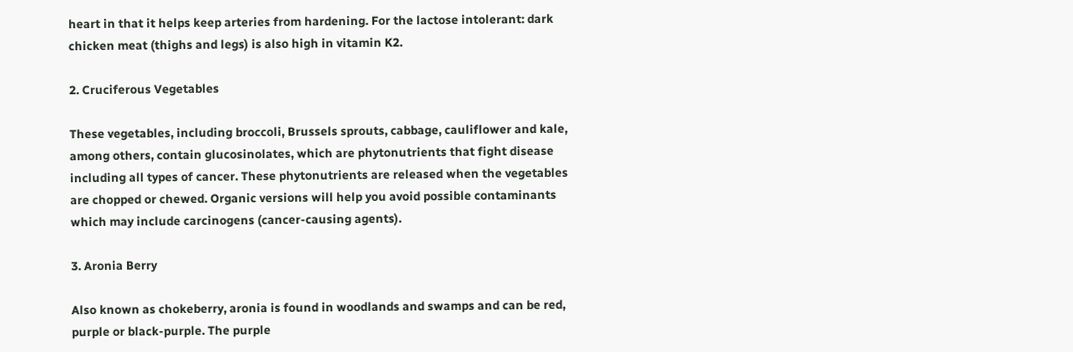heart in that it helps keep arteries from hardening. For the lactose intolerant: dark chicken meat (thighs and legs) is also high in vitamin K2.

2. Cruciferous Vegetables

These vegetables, including broccoli, Brussels sprouts, cabbage, cauliflower and kale, among others, contain glucosinolates, which are phytonutrients that fight disease including all types of cancer. These phytonutrients are released when the vegetables are chopped or chewed. Organic versions will help you avoid possible contaminants which may include carcinogens (cancer-causing agents).

3. Aronia Berry

Also known as chokeberry, aronia is found in woodlands and swamps and can be red, purple or black-purple. The purple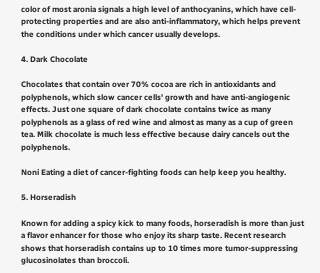color of most aronia signals a high level of anthocyanins, which have cell-protecting properties and are also anti-inflammatory, which helps prevent the conditions under which cancer usually develops.

4. Dark Chocolate

Chocolates that contain over 70% cocoa are rich in antioxidants and polyphenols, which slow cancer cells' growth and have anti-angiogenic effects. Just one square of dark chocolate contains twice as many polyphenols as a glass of red wine and almost as many as a cup of green tea. Milk chocolate is much less effective because dairy cancels out the polyphenols.

Noni Eating a diet of cancer-fighting foods can help keep you healthy.

5. Horseradish

Known for adding a spicy kick to many foods, horseradish is more than just a flavor enhancer for those who enjoy its sharp taste. Recent research shows that horseradish contains up to 10 times more tumor-suppressing glucosinolates than broccoli.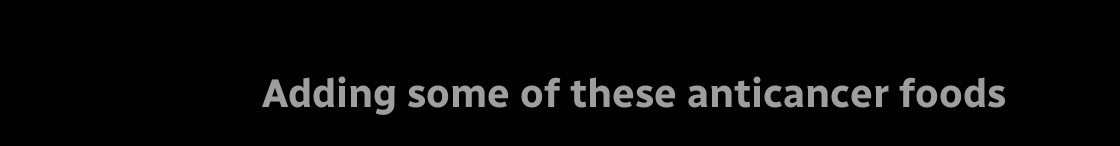Adding some of these anticancer foods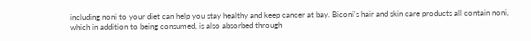including noni to your diet can help you stay healthy and keep cancer at bay. Biconi's hair and skin care products all contain noni, which in addition to being consumed, is also absorbed through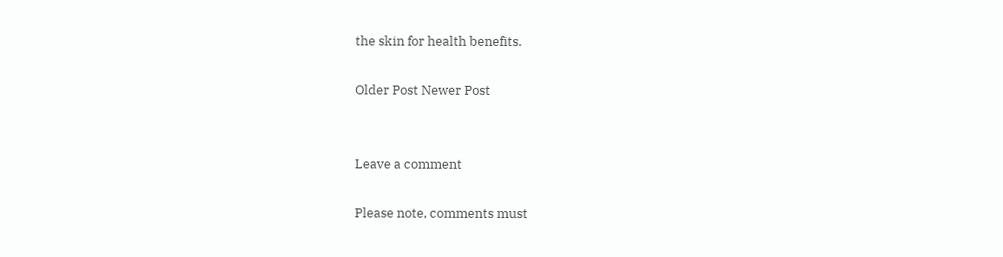the skin for health benefits.

Older Post Newer Post


Leave a comment

Please note, comments must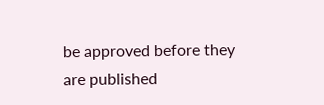be approved before they are published